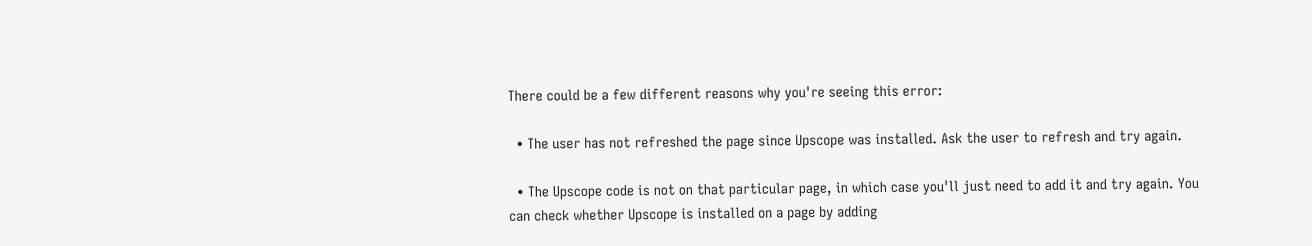There could be a few different reasons why you're seeing this error:

  • The user has not refreshed the page since Upscope was installed. Ask the user to refresh and try again.

  • The Upscope code is not on that particular page, in which case you'll just need to add it and try again. You can check whether Upscope is installed on a page by adding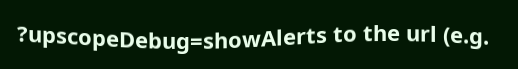?upscopeDebug=showAlerts to the url (e.g.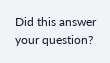Did this answer your question?